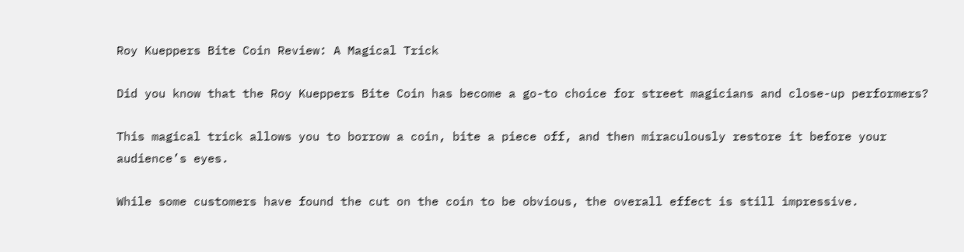Roy Kueppers Bite Coin Review: A Magical Trick

Did you know that the Roy Kueppers Bite Coin has become a go-to choice for street magicians and close-up performers?

This magical trick allows you to borrow a coin, bite a piece off, and then miraculously restore it before your audience’s eyes.

While some customers have found the cut on the coin to be obvious, the overall effect is still impressive.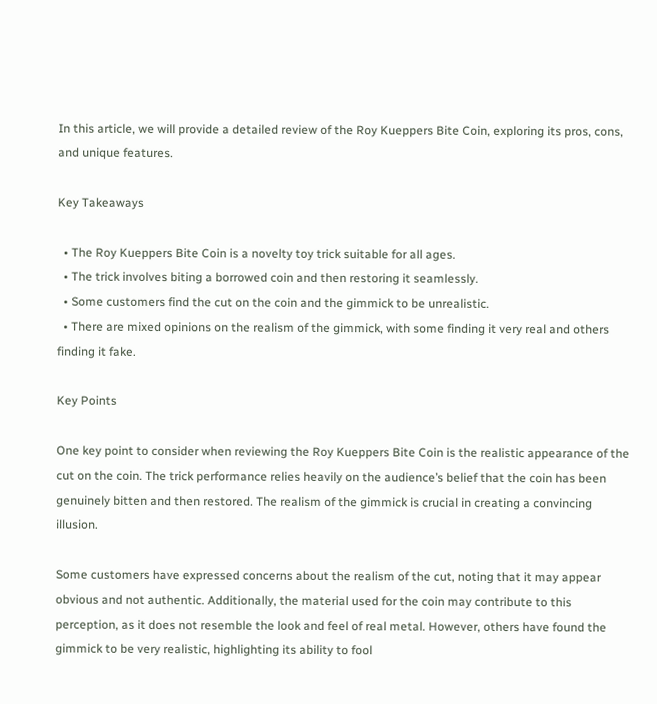In this article, we will provide a detailed review of the Roy Kueppers Bite Coin, exploring its pros, cons, and unique features.

Key Takeaways

  • The Roy Kueppers Bite Coin is a novelty toy trick suitable for all ages.
  • The trick involves biting a borrowed coin and then restoring it seamlessly.
  • Some customers find the cut on the coin and the gimmick to be unrealistic.
  • There are mixed opinions on the realism of the gimmick, with some finding it very real and others finding it fake.

Key Points

One key point to consider when reviewing the Roy Kueppers Bite Coin is the realistic appearance of the cut on the coin. The trick performance relies heavily on the audience’s belief that the coin has been genuinely bitten and then restored. The realism of the gimmick is crucial in creating a convincing illusion.

Some customers have expressed concerns about the realism of the cut, noting that it may appear obvious and not authentic. Additionally, the material used for the coin may contribute to this perception, as it does not resemble the look and feel of real metal. However, others have found the gimmick to be very realistic, highlighting its ability to fool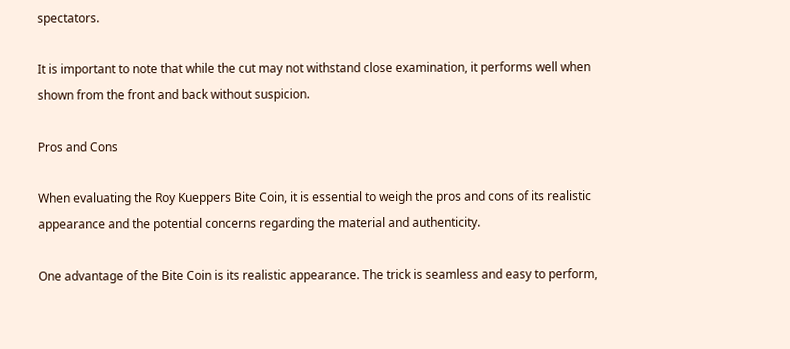spectators.

It is important to note that while the cut may not withstand close examination, it performs well when shown from the front and back without suspicion.

Pros and Cons

When evaluating the Roy Kueppers Bite Coin, it is essential to weigh the pros and cons of its realistic appearance and the potential concerns regarding the material and authenticity.

One advantage of the Bite Coin is its realistic appearance. The trick is seamless and easy to perform,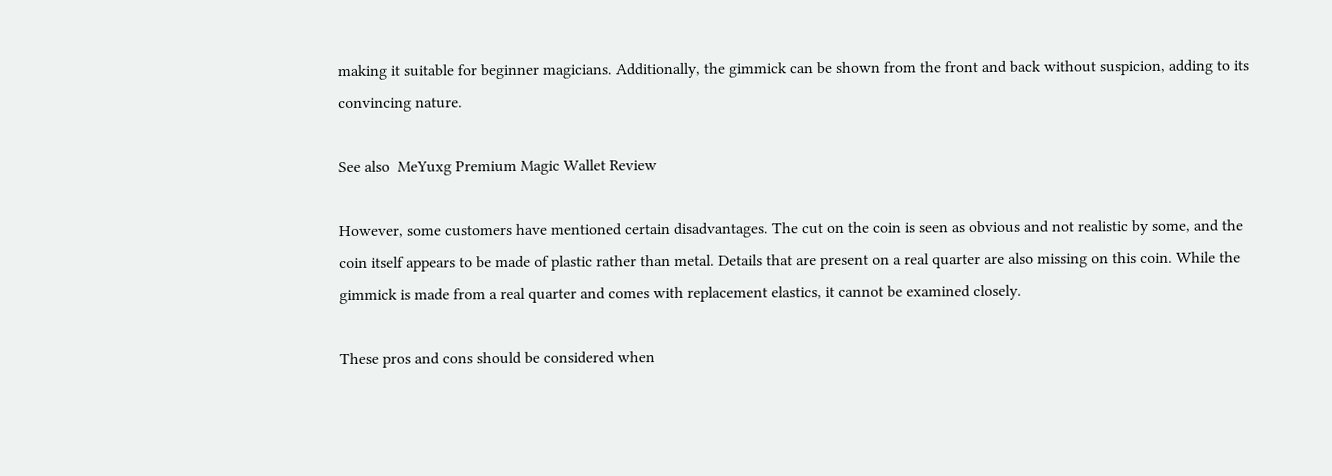making it suitable for beginner magicians. Additionally, the gimmick can be shown from the front and back without suspicion, adding to its convincing nature.

See also  MeYuxg Premium Magic Wallet Review

However, some customers have mentioned certain disadvantages. The cut on the coin is seen as obvious and not realistic by some, and the coin itself appears to be made of plastic rather than metal. Details that are present on a real quarter are also missing on this coin. While the gimmick is made from a real quarter and comes with replacement elastics, it cannot be examined closely.

These pros and cons should be considered when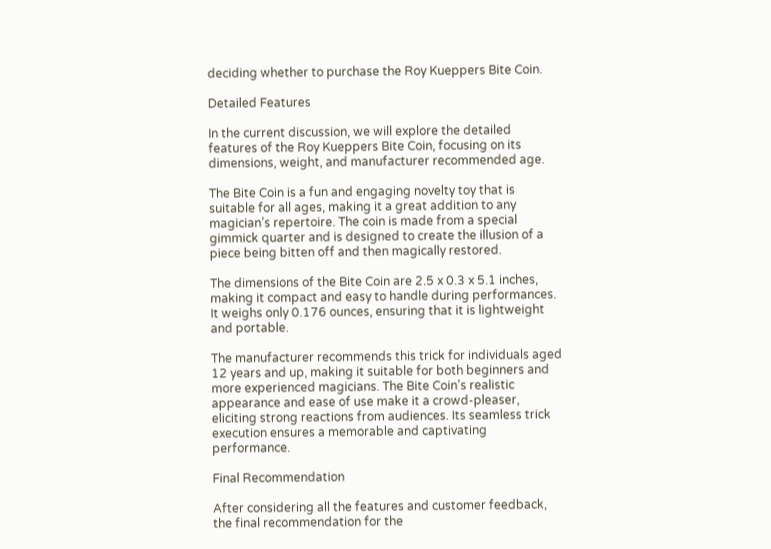deciding whether to purchase the Roy Kueppers Bite Coin.

Detailed Features

In the current discussion, we will explore the detailed features of the Roy Kueppers Bite Coin, focusing on its dimensions, weight, and manufacturer recommended age.

The Bite Coin is a fun and engaging novelty toy that is suitable for all ages, making it a great addition to any magician’s repertoire. The coin is made from a special gimmick quarter and is designed to create the illusion of a piece being bitten off and then magically restored.

The dimensions of the Bite Coin are 2.5 x 0.3 x 5.1 inches, making it compact and easy to handle during performances. It weighs only 0.176 ounces, ensuring that it is lightweight and portable.

The manufacturer recommends this trick for individuals aged 12 years and up, making it suitable for both beginners and more experienced magicians. The Bite Coin’s realistic appearance and ease of use make it a crowd-pleaser, eliciting strong reactions from audiences. Its seamless trick execution ensures a memorable and captivating performance.

Final Recommendation

After considering all the features and customer feedback, the final recommendation for the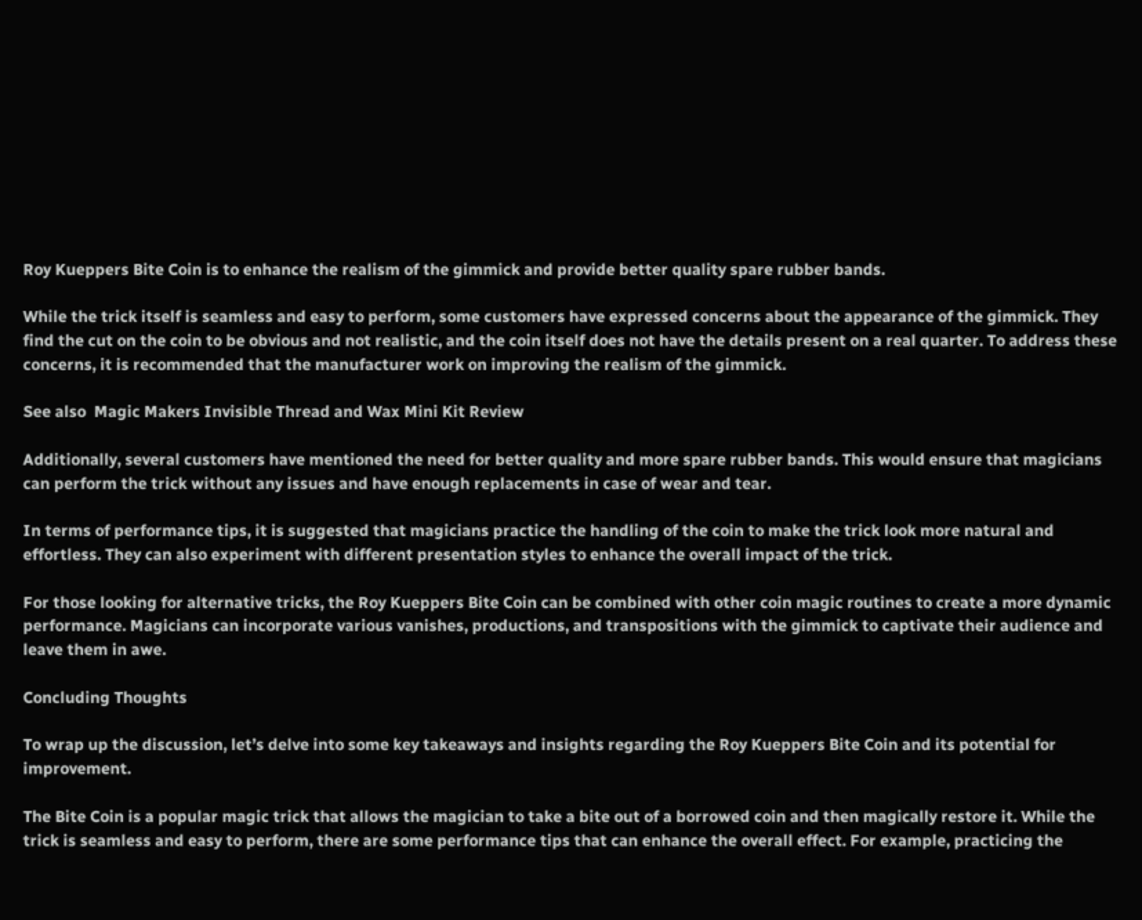Roy Kueppers Bite Coin is to enhance the realism of the gimmick and provide better quality spare rubber bands.

While the trick itself is seamless and easy to perform, some customers have expressed concerns about the appearance of the gimmick. They find the cut on the coin to be obvious and not realistic, and the coin itself does not have the details present on a real quarter. To address these concerns, it is recommended that the manufacturer work on improving the realism of the gimmick.

See also  Magic Makers Invisible Thread and Wax Mini Kit Review

Additionally, several customers have mentioned the need for better quality and more spare rubber bands. This would ensure that magicians can perform the trick without any issues and have enough replacements in case of wear and tear.

In terms of performance tips, it is suggested that magicians practice the handling of the coin to make the trick look more natural and effortless. They can also experiment with different presentation styles to enhance the overall impact of the trick.

For those looking for alternative tricks, the Roy Kueppers Bite Coin can be combined with other coin magic routines to create a more dynamic performance. Magicians can incorporate various vanishes, productions, and transpositions with the gimmick to captivate their audience and leave them in awe.

Concluding Thoughts

To wrap up the discussion, let’s delve into some key takeaways and insights regarding the Roy Kueppers Bite Coin and its potential for improvement.

The Bite Coin is a popular magic trick that allows the magician to take a bite out of a borrowed coin and then magically restore it. While the trick is seamless and easy to perform, there are some performance tips that can enhance the overall effect. For example, practicing the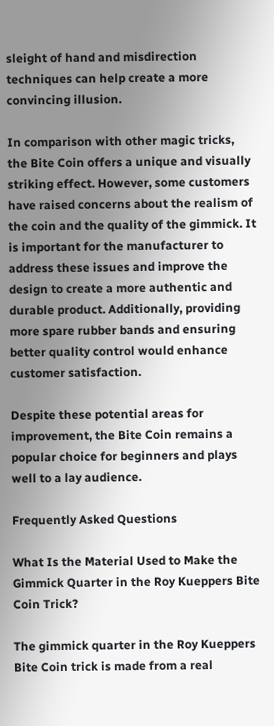sleight of hand and misdirection techniques can help create a more convincing illusion.

In comparison with other magic tricks, the Bite Coin offers a unique and visually striking effect. However, some customers have raised concerns about the realism of the coin and the quality of the gimmick. It is important for the manufacturer to address these issues and improve the design to create a more authentic and durable product. Additionally, providing more spare rubber bands and ensuring better quality control would enhance customer satisfaction.

Despite these potential areas for improvement, the Bite Coin remains a popular choice for beginners and plays well to a lay audience.

Frequently Asked Questions

What Is the Material Used to Make the Gimmick Quarter in the Roy Kueppers Bite Coin Trick?

The gimmick quarter in the Roy Kueppers Bite Coin trick is made from a real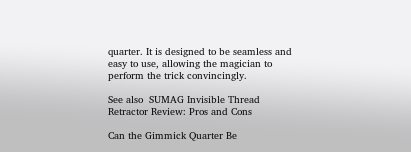quarter. It is designed to be seamless and easy to use, allowing the magician to perform the trick convincingly.

See also  SUMAG Invisible Thread Retractor Review: Pros and Cons

Can the Gimmick Quarter Be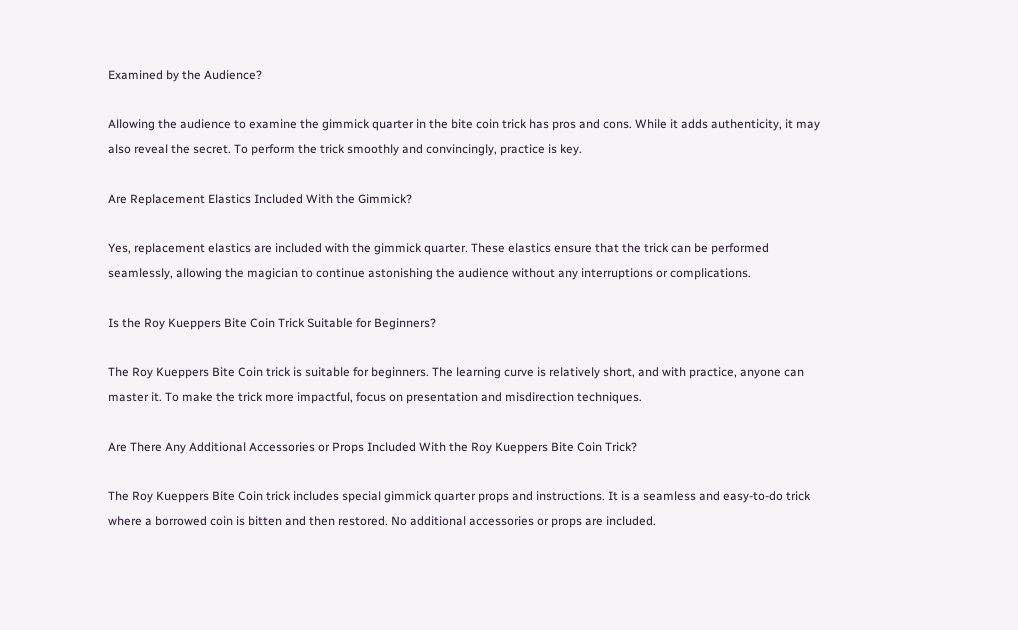Examined by the Audience?

Allowing the audience to examine the gimmick quarter in the bite coin trick has pros and cons. While it adds authenticity, it may also reveal the secret. To perform the trick smoothly and convincingly, practice is key.

Are Replacement Elastics Included With the Gimmick?

Yes, replacement elastics are included with the gimmick quarter. These elastics ensure that the trick can be performed seamlessly, allowing the magician to continue astonishing the audience without any interruptions or complications.

Is the Roy Kueppers Bite Coin Trick Suitable for Beginners?

The Roy Kueppers Bite Coin trick is suitable for beginners. The learning curve is relatively short, and with practice, anyone can master it. To make the trick more impactful, focus on presentation and misdirection techniques.

Are There Any Additional Accessories or Props Included With the Roy Kueppers Bite Coin Trick?

The Roy Kueppers Bite Coin trick includes special gimmick quarter props and instructions. It is a seamless and easy-to-do trick where a borrowed coin is bitten and then restored. No additional accessories or props are included.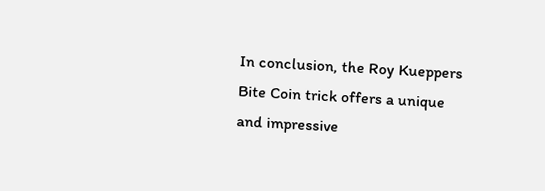In conclusion, the Roy Kueppers Bite Coin trick offers a unique and impressive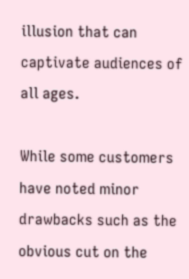illusion that can captivate audiences of all ages.

While some customers have noted minor drawbacks such as the obvious cut on the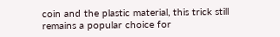coin and the plastic material, this trick still remains a popular choice for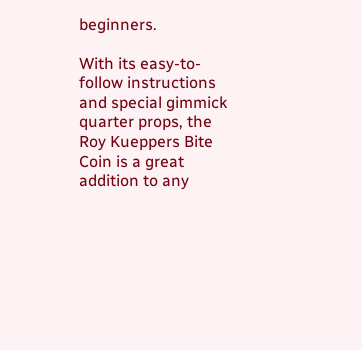beginners.

With its easy-to-follow instructions and special gimmick quarter props, the Roy Kueppers Bite Coin is a great addition to any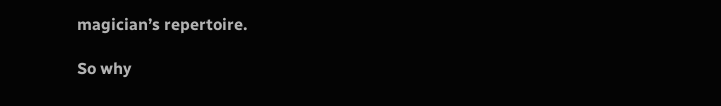magician’s repertoire.

So why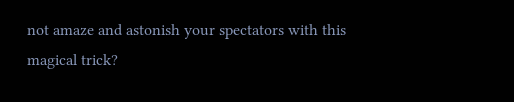not amaze and astonish your spectators with this magical trick?